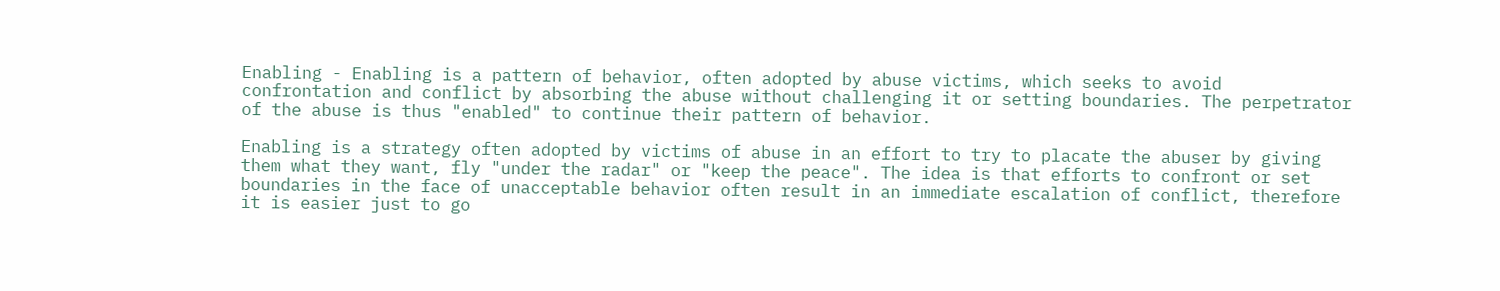Enabling - Enabling is a pattern of behavior, often adopted by abuse victims, which seeks to avoid confrontation and conflict by absorbing the abuse without challenging it or setting boundaries. The perpetrator of the abuse is thus "enabled" to continue their pattern of behavior.

Enabling is a strategy often adopted by victims of abuse in an effort to try to placate the abuser by giving them what they want, fly "under the radar" or "keep the peace". The idea is that efforts to confront or set boundaries in the face of unacceptable behavior often result in an immediate escalation of conflict, therefore it is easier just to go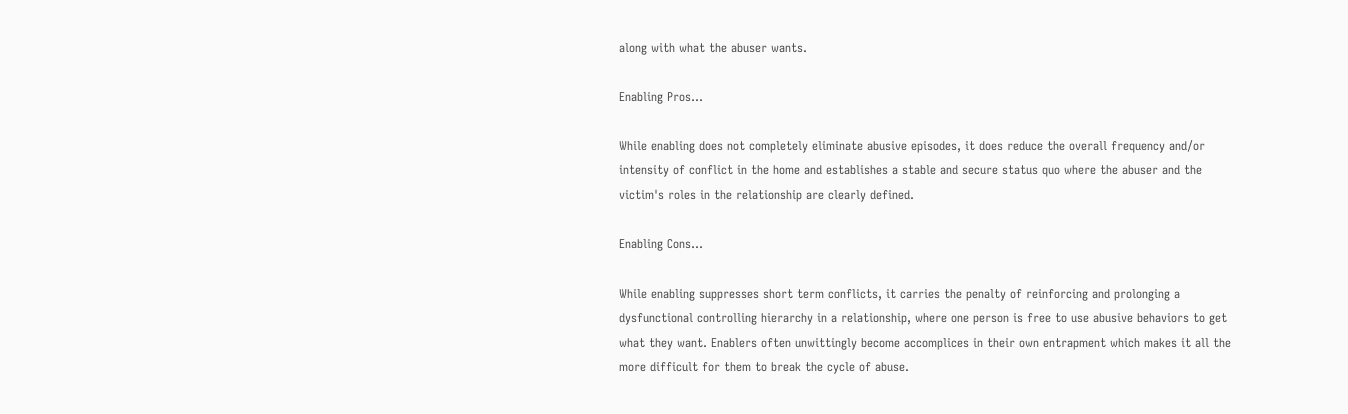along with what the abuser wants.

Enabling Pros...

While enabling does not completely eliminate abusive episodes, it does reduce the overall frequency and/or intensity of conflict in the home and establishes a stable and secure status quo where the abuser and the victim's roles in the relationship are clearly defined.

Enabling Cons...

While enabling suppresses short term conflicts, it carries the penalty of reinforcing and prolonging a dysfunctional controlling hierarchy in a relationship, where one person is free to use abusive behaviors to get what they want. Enablers often unwittingly become accomplices in their own entrapment which makes it all the more difficult for them to break the cycle of abuse.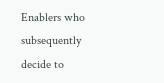Enablers who subsequently decide to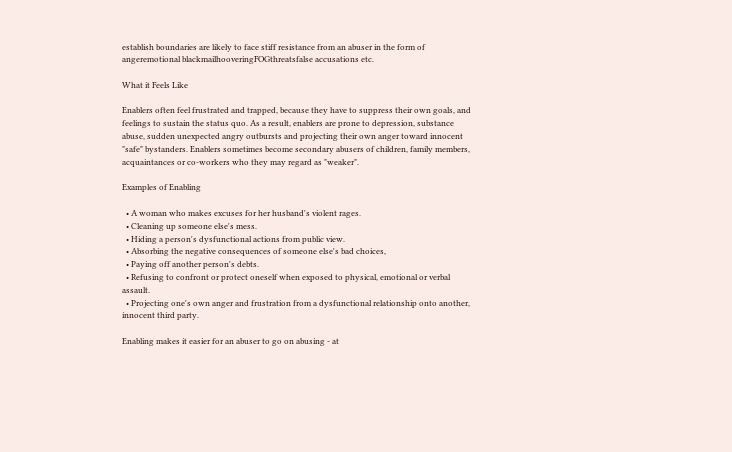establish boundaries are likely to face stiff resistance from an abuser in the form of angeremotional blackmailhooveringFOGthreatsfalse accusations etc.

What it Feels Like

Enablers often feel frustrated and trapped, because they have to suppress their own goals, and feelings to sustain the status quo. As a result, enablers are prone to depression, substance abuse, sudden unexpected angry outbursts and projecting their own anger toward innocent "safe" bystanders. Enablers sometimes become secondary abusers of children, family members, acquaintances or co-workers who they may regard as "weaker".

Examples of Enabling

  • A woman who makes excuses for her husband's violent rages.
  • Cleaning up someone else's mess.
  • Hiding a person's dysfunctional actions from public view.
  • Absorbing the negative consequences of someone else's bad choices,
  • Paying off another person's debts.
  • Refusing to confront or protect oneself when exposed to physical, emotional or verbal assault.
  • Projecting one's own anger and frustration from a dysfunctional relationship onto another, innocent third party.

Enabling makes it easier for an abuser to go on abusing - at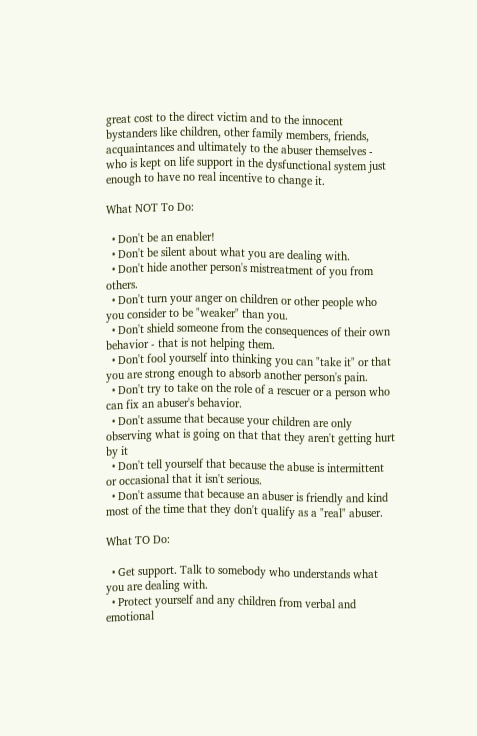great cost to the direct victim and to the innocent bystanders like children, other family members, friends, acquaintances and ultimately to the abuser themselves - who is kept on life support in the dysfunctional system just enough to have no real incentive to change it.

What NOT To Do:

  • Don't be an enabler!
  • Don't be silent about what you are dealing with.
  • Don't hide another person's mistreatment of you from others.
  • Don't turn your anger on children or other people who you consider to be "weaker" than you.
  • Don't shield someone from the consequences of their own behavior - that is not helping them.
  • Don't fool yourself into thinking you can "take it" or that you are strong enough to absorb another person's pain.
  • Don't try to take on the role of a rescuer or a person who can fix an abuser's behavior.
  • Don't assume that because your children are only observing what is going on that that they aren't getting hurt by it
  • Don't tell yourself that because the abuse is intermittent or occasional that it isn't serious.
  • Don't assume that because an abuser is friendly and kind most of the time that they don't qualify as a "real" abuser.

What TO Do:

  • Get support. Talk to somebody who understands what you are dealing with.
  • Protect yourself and any children from verbal and emotional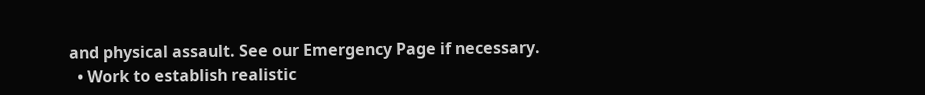and physical assault. See our Emergency Page if necessary.
  • Work to establish realistic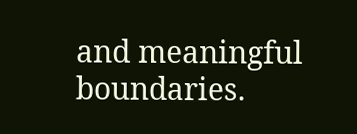and meaningful boundaries.